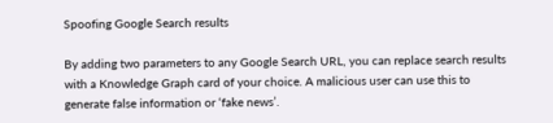Spoofing Google Search results

By adding two parameters to any Google Search URL, you can replace search results with a Knowledge Graph card of your choice. A malicious user can use this to generate false information or ‘fake news’.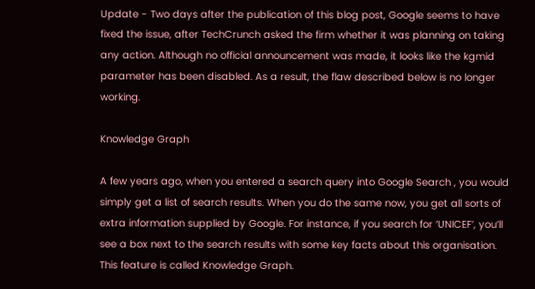Update - Two days after the publication of this blog post, Google seems to have fixed the issue, after TechCrunch asked the firm whether it was planning on taking any action. Although no official announcement was made, it looks like the kgmid parameter has been disabled. As a result, the flaw described below is no longer working.

Knowledge Graph

A few years ago, when you entered a search query into Google Search , you would simply get a list of search results. When you do the same now, you get all sorts of extra information supplied by Google. For instance, if you search for ‘UNICEF’, you’ll see a box next to the search results with some key facts about this organisation. This feature is called Knowledge Graph.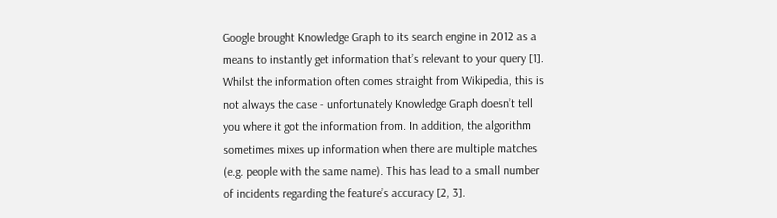Google brought Knowledge Graph to its search engine in 2012 as a means to instantly get information that’s relevant to your query [1]. Whilst the information often comes straight from Wikipedia, this is not always the case - unfortunately Knowledge Graph doesn’t tell you where it got the information from. In addition, the algorithm sometimes mixes up information when there are multiple matches (e.g. people with the same name). This has lead to a small number of incidents regarding the feature’s accuracy [2, 3].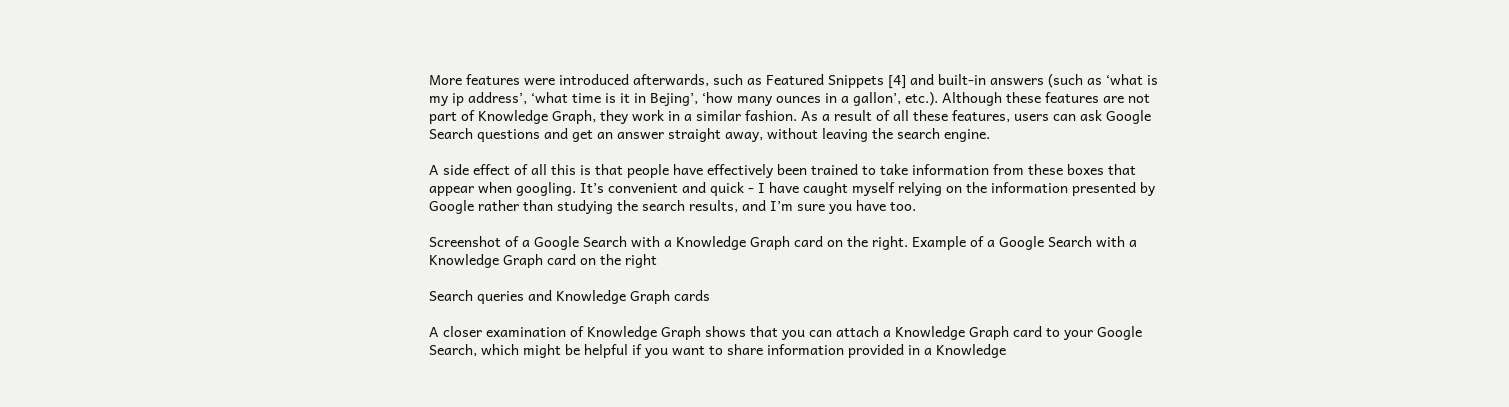More features were introduced afterwards, such as Featured Snippets [4] and built-in answers (such as ‘what is my ip address’, ‘what time is it in Bejing’, ‘how many ounces in a gallon’, etc.). Although these features are not part of Knowledge Graph, they work in a similar fashion. As a result of all these features, users can ask Google Search questions and get an answer straight away, without leaving the search engine.

A side effect of all this is that people have effectively been trained to take information from these boxes that appear when googling. It’s convenient and quick - I have caught myself relying on the information presented by Google rather than studying the search results, and I’m sure you have too.

Screenshot of a Google Search with a Knowledge Graph card on the right. Example of a Google Search with a Knowledge Graph card on the right

Search queries and Knowledge Graph cards

A closer examination of Knowledge Graph shows that you can attach a Knowledge Graph card to your Google Search, which might be helpful if you want to share information provided in a Knowledge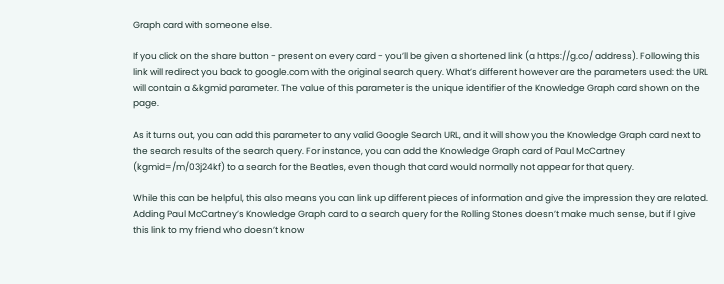Graph card with someone else.

If you click on the share button - present on every card - you’ll be given a shortened link (a https://g.co/ address). Following this link will redirect you back to google.com with the original search query. What’s different however are the parameters used: the URL will contain a &kgmid parameter. The value of this parameter is the unique identifier of the Knowledge Graph card shown on the page.

As it turns out, you can add this parameter to any valid Google Search URL, and it will show you the Knowledge Graph card next to the search results of the search query. For instance, you can add the Knowledge Graph card of Paul McCartney (kgmid=/m/03j24kf) to a search for the Beatles, even though that card would normally not appear for that query.

While this can be helpful, this also means you can link up different pieces of information and give the impression they are related. Adding Paul McCartney’s Knowledge Graph card to a search query for the Rolling Stones doesn’t make much sense, but if I give this link to my friend who doesn’t know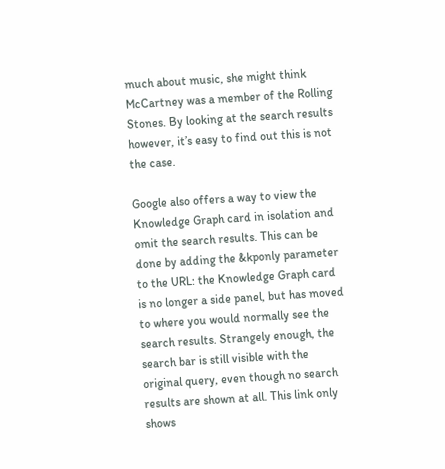much about music, she might think McCartney was a member of the Rolling Stones. By looking at the search results however, it’s easy to find out this is not the case.

Google also offers a way to view the Knowledge Graph card in isolation and omit the search results. This can be done by adding the &kponly parameter to the URL: the Knowledge Graph card is no longer a side panel, but has moved to where you would normally see the search results. Strangely enough, the search bar is still visible with the original query, even though no search results are shown at all. This link only shows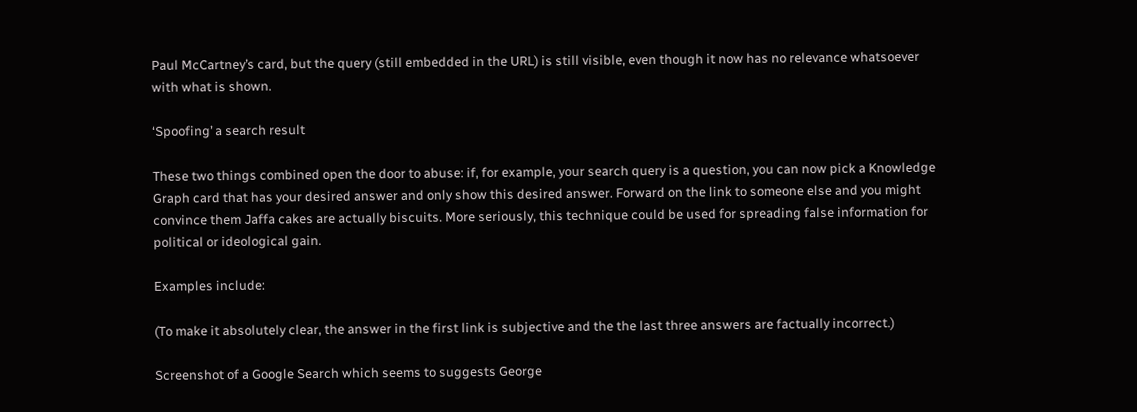Paul McCartney’s card, but the query (still embedded in the URL) is still visible, even though it now has no relevance whatsoever with what is shown.

‘Spoofing’ a search result

These two things combined open the door to abuse: if, for example, your search query is a question, you can now pick a Knowledge Graph card that has your desired answer and only show this desired answer. Forward on the link to someone else and you might convince them Jaffa cakes are actually biscuits. More seriously, this technique could be used for spreading false information for political or ideological gain.

Examples include:

(To make it absolutely clear, the answer in the first link is subjective and the the last three answers are factually incorrect.)

Screenshot of a Google Search which seems to suggests George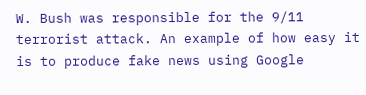W. Bush was responsible for the 9/11 terrorist attack. An example of how easy it is to produce fake news using Google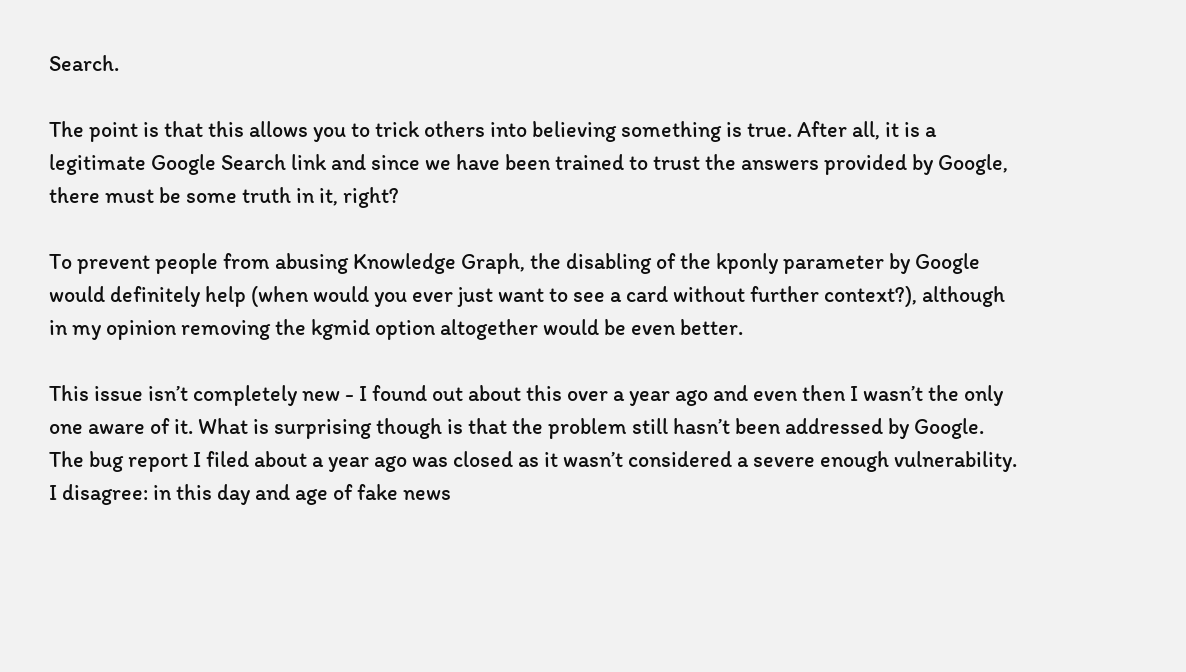Search.

The point is that this allows you to trick others into believing something is true. After all, it is a legitimate Google Search link and since we have been trained to trust the answers provided by Google, there must be some truth in it, right?

To prevent people from abusing Knowledge Graph, the disabling of the kponly parameter by Google would definitely help (when would you ever just want to see a card without further context?), although in my opinion removing the kgmid option altogether would be even better.

This issue isn’t completely new - I found out about this over a year ago and even then I wasn’t the only one aware of it. What is surprising though is that the problem still hasn’t been addressed by Google. The bug report I filed about a year ago was closed as it wasn’t considered a severe enough vulnerability. I disagree: in this day and age of fake news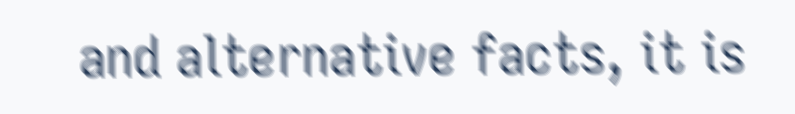and alternative facts, it is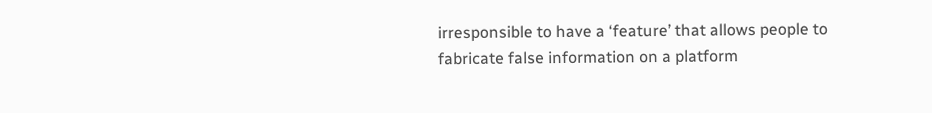irresponsible to have a ‘feature’ that allows people to fabricate false information on a platform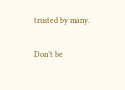trusted by many.

Don’t be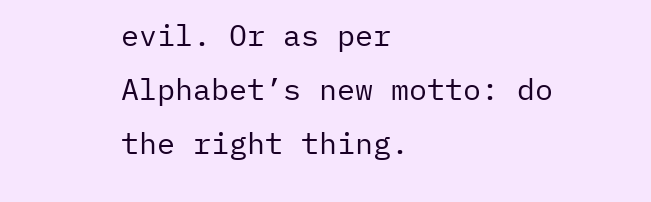evil. Or as per Alphabet’s new motto: do the right thing.